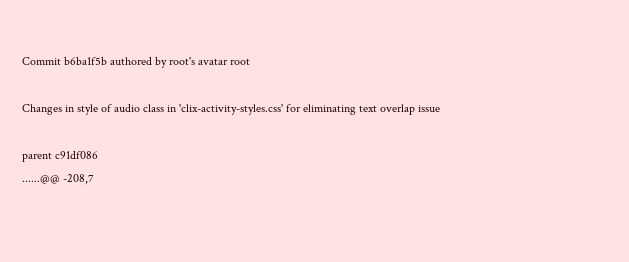Commit b6ba1f5b authored by root's avatar root

Changes in style of audio class in 'clix-activity-styles.css' for eliminating text overlap issue

parent c91df086
......@@ -208,7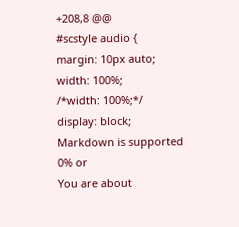+208,8 @@
#scstyle audio {
margin: 10px auto;
width: 100%;
/*width: 100%;*/
display: block;
Markdown is supported
0% or
You are about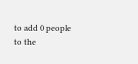to add 0 people to the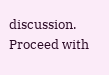discussion. Proceed with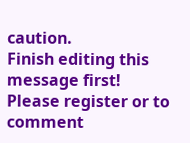caution.
Finish editing this message first!
Please register or to comment